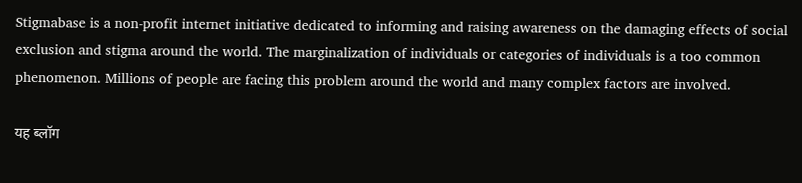Stigmabase is a non-profit internet initiative dedicated to informing and raising awareness on the damaging effects of social exclusion and stigma around the world. The marginalization of individuals or categories of individuals is a too common phenomenon. Millions of people are facing this problem around the world and many complex factors are involved.

यह ब्लॉग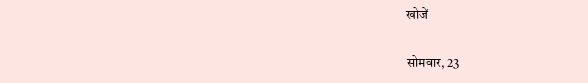खोजें

सोमवार, 23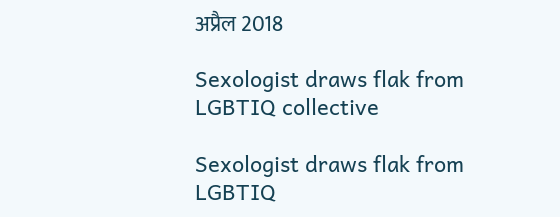अप्रैल 2018

Sexologist draws flak from LGBTIQ collective

Sexologist draws flak from LGBTIQ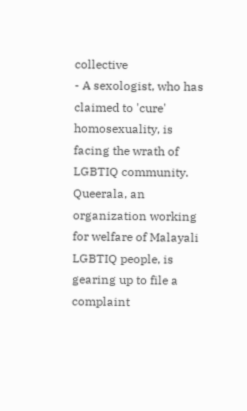collective
- A sexologist, who has claimed to 'cure' homosexuality, is facing the wrath of LGBTIQ community. Queerala, an organization working for welfare of Malayali LGBTIQ people, is gearing up to file a complaint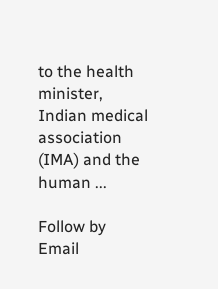to the health minister, Indian medical association (IMA) and the human ...

Follow by Email